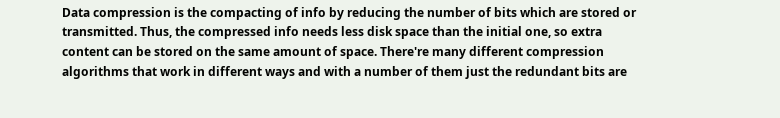Data compression is the compacting of info by reducing the number of bits which are stored or transmitted. Thus, the compressed info needs less disk space than the initial one, so extra content can be stored on the same amount of space. There're many different compression algorithms that work in different ways and with a number of them just the redundant bits are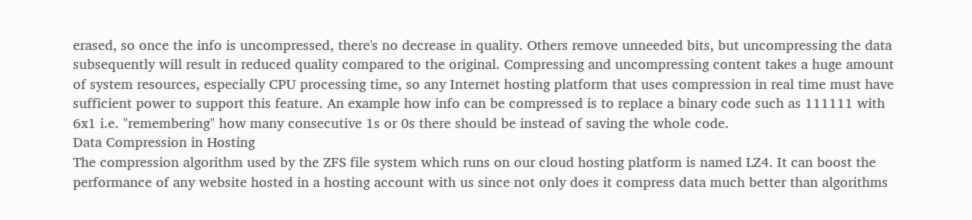erased, so once the info is uncompressed, there's no decrease in quality. Others remove unneeded bits, but uncompressing the data subsequently will result in reduced quality compared to the original. Compressing and uncompressing content takes a huge amount of system resources, especially CPU processing time, so any Internet hosting platform that uses compression in real time must have sufficient power to support this feature. An example how info can be compressed is to replace a binary code such as 111111 with 6x1 i.e. "remembering" how many consecutive 1s or 0s there should be instead of saving the whole code.
Data Compression in Hosting
The compression algorithm used by the ZFS file system which runs on our cloud hosting platform is named LZ4. It can boost the performance of any website hosted in a hosting account with us since not only does it compress data much better than algorithms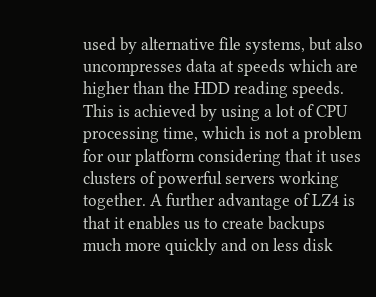used by alternative file systems, but also uncompresses data at speeds which are higher than the HDD reading speeds. This is achieved by using a lot of CPU processing time, which is not a problem for our platform considering that it uses clusters of powerful servers working together. A further advantage of LZ4 is that it enables us to create backups much more quickly and on less disk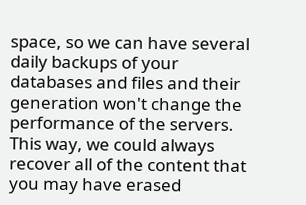space, so we can have several daily backups of your databases and files and their generation won't change the performance of the servers. This way, we could always recover all of the content that you may have erased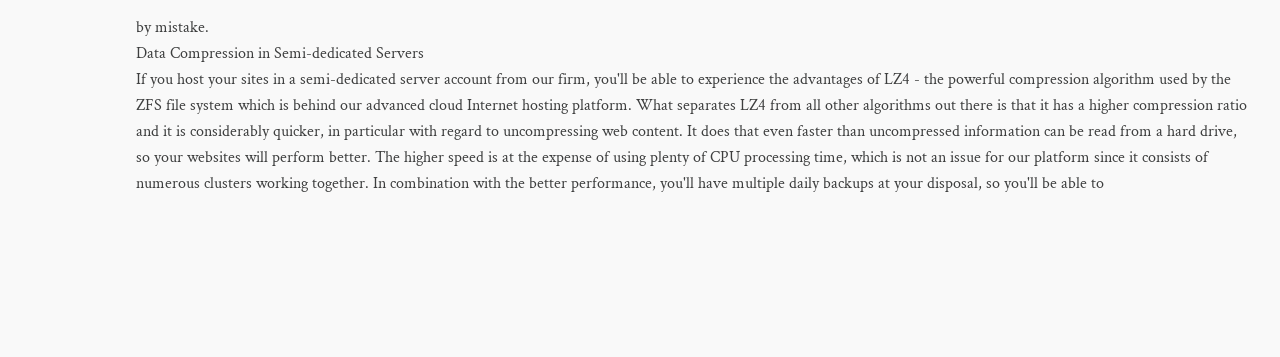by mistake.
Data Compression in Semi-dedicated Servers
If you host your sites in a semi-dedicated server account from our firm, you'll be able to experience the advantages of LZ4 - the powerful compression algorithm used by the ZFS file system which is behind our advanced cloud Internet hosting platform. What separates LZ4 from all other algorithms out there is that it has a higher compression ratio and it is considerably quicker, in particular with regard to uncompressing web content. It does that even faster than uncompressed information can be read from a hard drive, so your websites will perform better. The higher speed is at the expense of using plenty of CPU processing time, which is not an issue for our platform since it consists of numerous clusters working together. In combination with the better performance, you'll have multiple daily backups at your disposal, so you'll be able to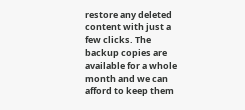restore any deleted content with just a few clicks. The backup copies are available for a whole month and we can afford to keep them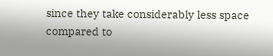since they take considerably less space compared to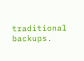traditional backups.